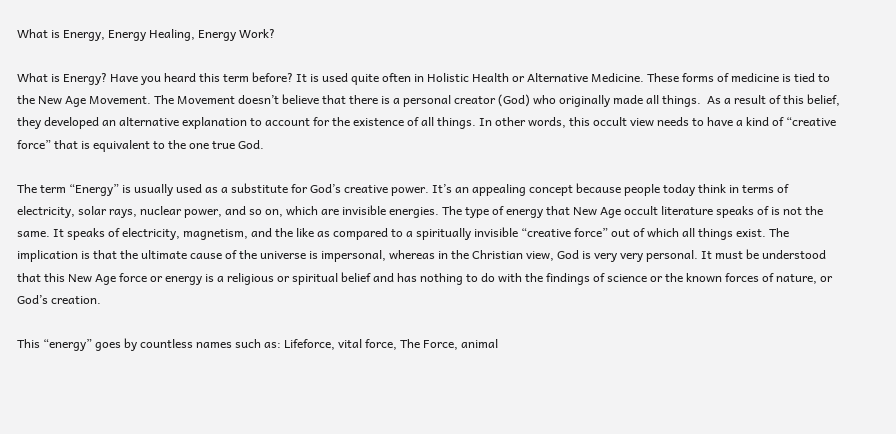What is Energy, Energy Healing, Energy Work?

What is Energy? Have you heard this term before? It is used quite often in Holistic Health or Alternative Medicine. These forms of medicine is tied to the New Age Movement. The Movement doesn’t believe that there is a personal creator (God) who originally made all things.  As a result of this belief, they developed an alternative explanation to account for the existence of all things. In other words, this occult view needs to have a kind of “creative force” that is equivalent to the one true God.

The term “Energy” is usually used as a substitute for God’s creative power. It’s an appealing concept because people today think in terms of electricity, solar rays, nuclear power, and so on, which are invisible energies. The type of energy that New Age occult literature speaks of is not the same. It speaks of electricity, magnetism, and the like as compared to a spiritually invisible “creative force” out of which all things exist. The implication is that the ultimate cause of the universe is impersonal, whereas in the Christian view, God is very very personal. It must be understood that this New Age force or energy is a religious or spiritual belief and has nothing to do with the findings of science or the known forces of nature, or God’s creation.

This “energy” goes by countless names such as: Lifeforce, vital force, The Force, animal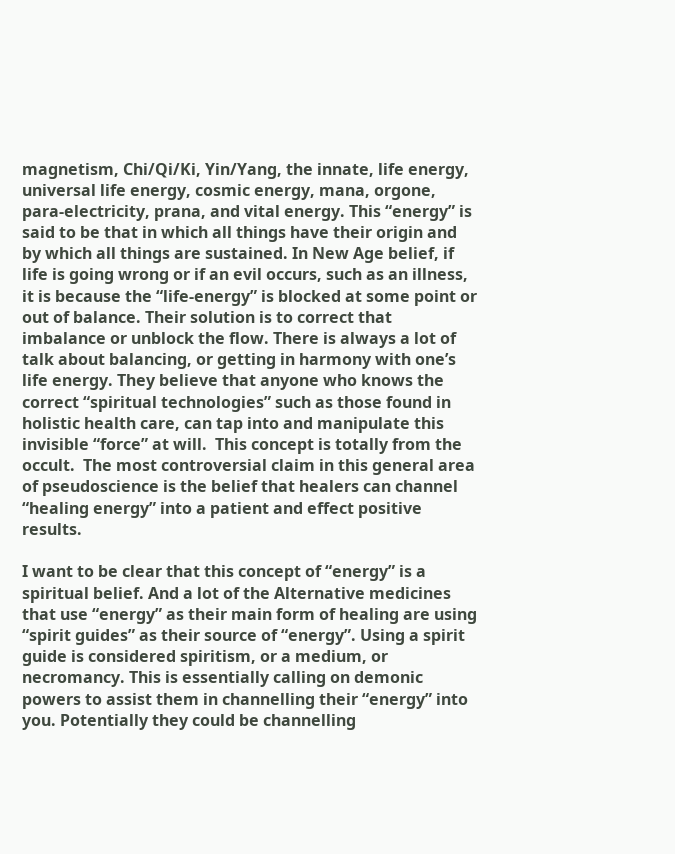magnetism, Chi/Qi/Ki, Yin/Yang, the innate, life energy, universal life energy, cosmic energy, mana, orgone, para-electricity, prana, and vital energy. This “energy” is said to be that in which all things have their origin and by which all things are sustained. In New Age belief, if life is going wrong or if an evil occurs, such as an illness, it is because the “life-energy” is blocked at some point or out of balance. Their solution is to correct that imbalance or unblock the flow. There is always a lot of talk about balancing, or getting in harmony with one’s life energy. They believe that anyone who knows the correct “spiritual technologies” such as those found in holistic health care, can tap into and manipulate this invisible “force” at will.  This concept is totally from the occult.  The most controversial claim in this general area of pseudoscience is the belief that healers can channel “healing energy” into a patient and effect positive results.

I want to be clear that this concept of “energy” is a spiritual belief. And a lot of the Alternative medicines that use “energy” as their main form of healing are using “spirit guides” as their source of “energy”. Using a spirit guide is considered spiritism, or a medium, or necromancy. This is essentially calling on demonic powers to assist them in channelling their “energy” into you. Potentially they could be channelling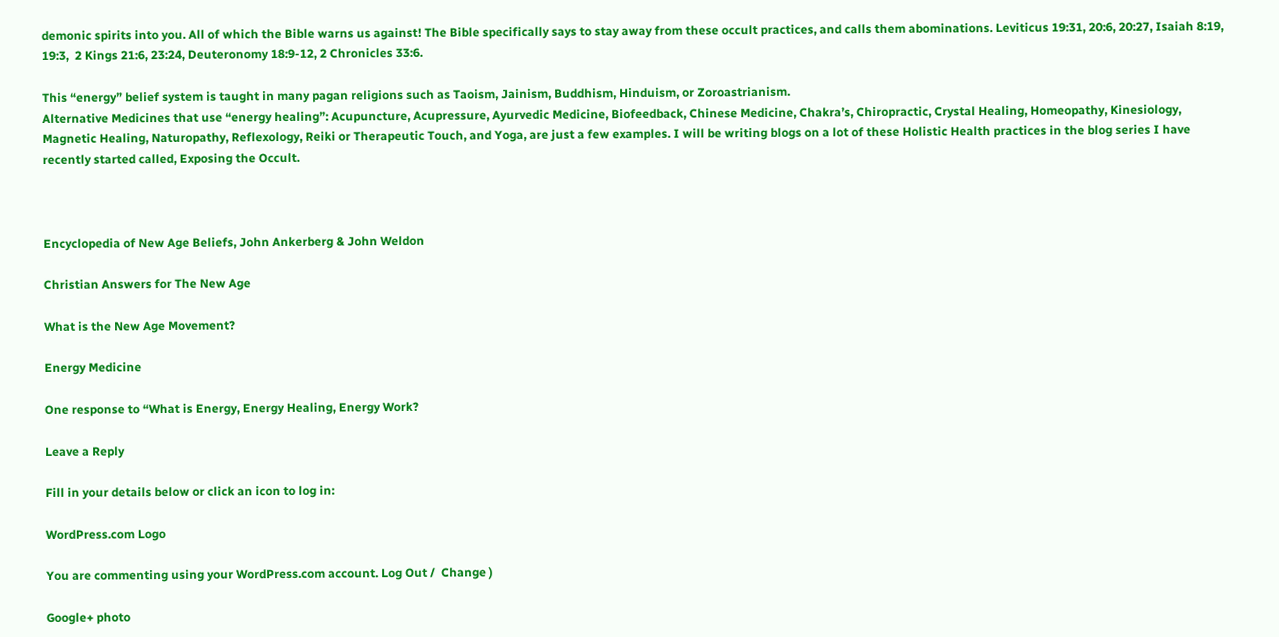demonic spirits into you. All of which the Bible warns us against! The Bible specifically says to stay away from these occult practices, and calls them abominations. Leviticus 19:31, 20:6, 20:27, Isaiah 8:19, 19:3,  2 Kings 21:6, 23:24, Deuteronomy 18:9-12, 2 Chronicles 33:6.

This “energy” belief system is taught in many pagan religions such as Taoism, Jainism, Buddhism, Hinduism, or Zoroastrianism.
Alternative Medicines that use “energy healing”: Acupuncture, Acupressure, Ayurvedic Medicine, Biofeedback, Chinese Medicine, Chakra’s, Chiropractic, Crystal Healing, Homeopathy, Kinesiology, Magnetic Healing, Naturopathy, Reflexology, Reiki or Therapeutic Touch, and Yoga, are just a few examples. I will be writing blogs on a lot of these Holistic Health practices in the blog series I have recently started called, Exposing the Occult.



Encyclopedia of New Age Beliefs, John Ankerberg & John Weldon

Christian Answers for The New Age

What is the New Age Movement?

Energy Medicine

One response to “What is Energy, Energy Healing, Energy Work?

Leave a Reply

Fill in your details below or click an icon to log in:

WordPress.com Logo

You are commenting using your WordPress.com account. Log Out /  Change )

Google+ photo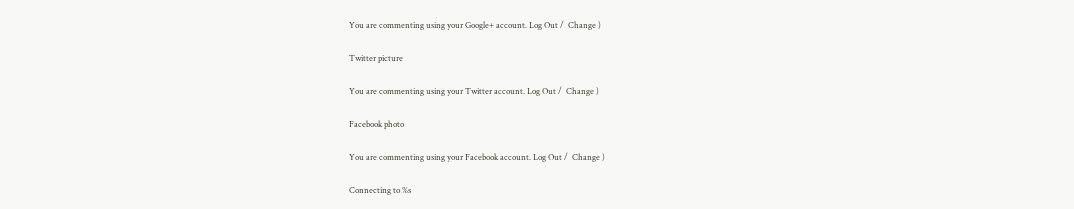You are commenting using your Google+ account. Log Out /  Change )

Twitter picture

You are commenting using your Twitter account. Log Out /  Change )

Facebook photo

You are commenting using your Facebook account. Log Out /  Change )

Connecting to %s